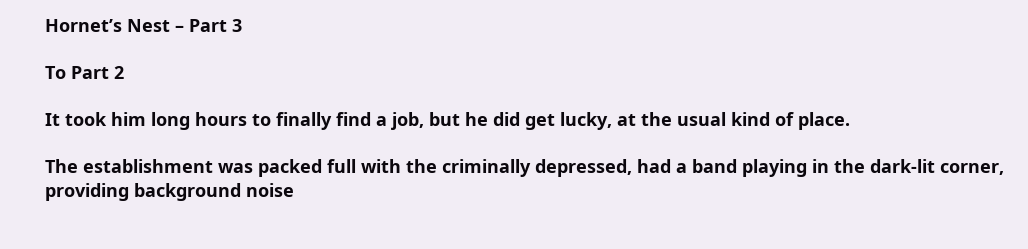Hornet’s Nest – Part 3

To Part 2

It took him long hours to finally find a job, but he did get lucky, at the usual kind of place.

The establishment was packed full with the criminally depressed, had a band playing in the dark-lit corner, providing background noise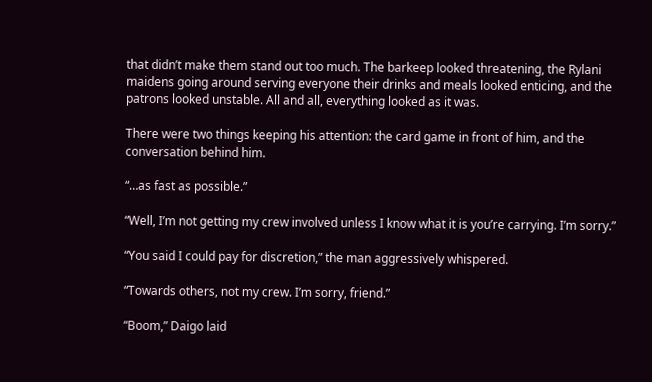that didn’t make them stand out too much. The barkeep looked threatening, the Rylani maidens going around serving everyone their drinks and meals looked enticing, and the patrons looked unstable. All and all, everything looked as it was.

There were two things keeping his attention: the card game in front of him, and the conversation behind him.

“…as fast as possible.”

“Well, I’m not getting my crew involved unless I know what it is you’re carrying. I’m sorry.”

“You said I could pay for discretion,” the man aggressively whispered.

“Towards others, not my crew. I’m sorry, friend.”

“Boom,” Daigo laid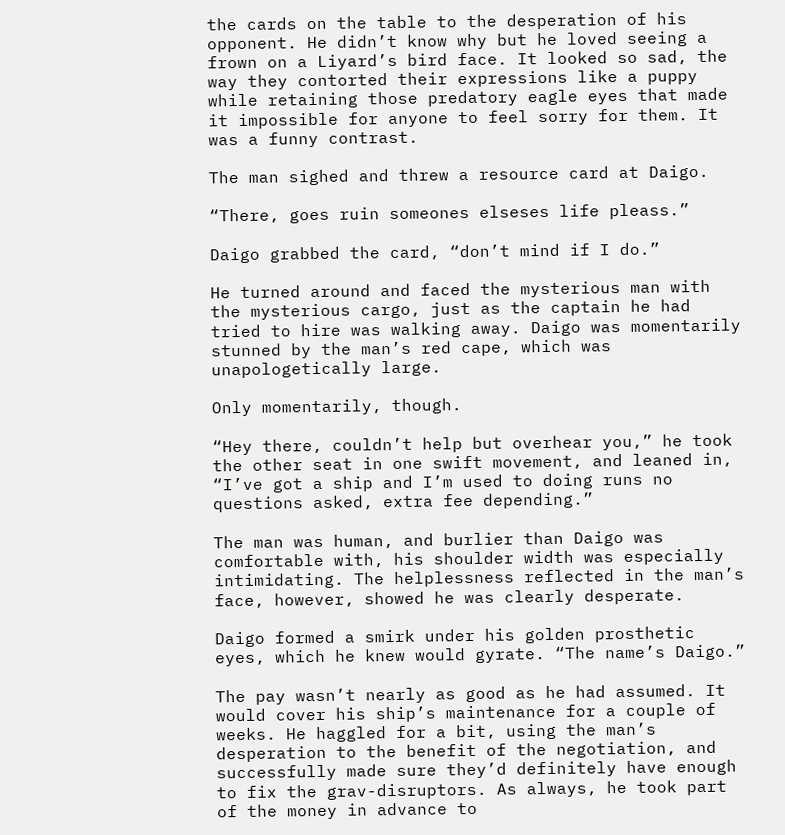the cards on the table to the desperation of his opponent. He didn’t know why but he loved seeing a frown on a Liyard’s bird face. It looked so sad, the way they contorted their expressions like a puppy while retaining those predatory eagle eyes that made it impossible for anyone to feel sorry for them. It was a funny contrast.

The man sighed and threw a resource card at Daigo.

“There, goes ruin someones elseses life pleass.”

Daigo grabbed the card, “don’t mind if I do.”

He turned around and faced the mysterious man with the mysterious cargo, just as the captain he had tried to hire was walking away. Daigo was momentarily stunned by the man’s red cape, which was unapologetically large.

Only momentarily, though.

“Hey there, couldn’t help but overhear you,” he took the other seat in one swift movement, and leaned in, “I’ve got a ship and I’m used to doing runs no questions asked, extra fee depending.”

The man was human, and burlier than Daigo was comfortable with, his shoulder width was especially intimidating. The helplessness reflected in the man’s face, however, showed he was clearly desperate.

Daigo formed a smirk under his golden prosthetic eyes, which he knew would gyrate. “The name’s Daigo.”

The pay wasn’t nearly as good as he had assumed. It would cover his ship’s maintenance for a couple of weeks. He haggled for a bit, using the man’s desperation to the benefit of the negotiation, and successfully made sure they’d definitely have enough to fix the grav-disruptors. As always, he took part of the money in advance to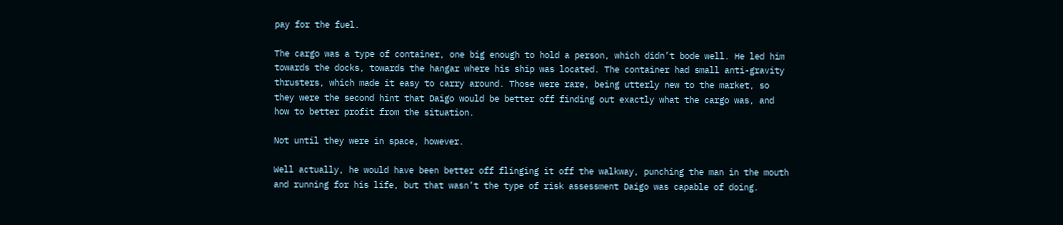pay for the fuel.

The cargo was a type of container, one big enough to hold a person, which didn’t bode well. He led him towards the docks, towards the hangar where his ship was located. The container had small anti-gravity thrusters, which made it easy to carry around. Those were rare, being utterly new to the market, so they were the second hint that Daigo would be better off finding out exactly what the cargo was, and how to better profit from the situation.

Not until they were in space, however.

Well actually, he would have been better off flinging it off the walkway, punching the man in the mouth and running for his life, but that wasn’t the type of risk assessment Daigo was capable of doing.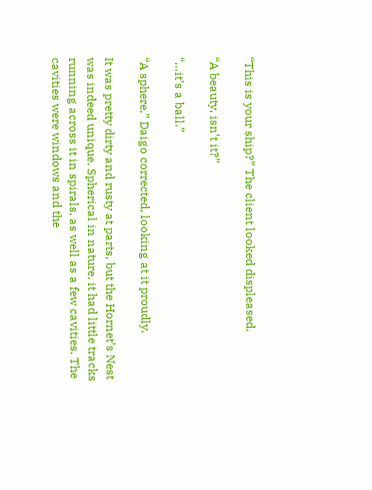“This is your ship?” The client looked displeased.

“A beauty, isn’t it?”

“…it’s a ball.”

“A sphere,” Daigo corrected, looking at it proudly.

It was pretty dirty and rusty at parts, but the Hornet’s Nest was indeed unique. Spherical in nature, it had little tracks running across it in spirals, as well as a few cavities. The cavities were windows and the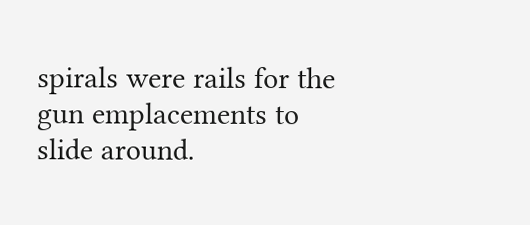spirals were rails for the gun emplacements to slide around.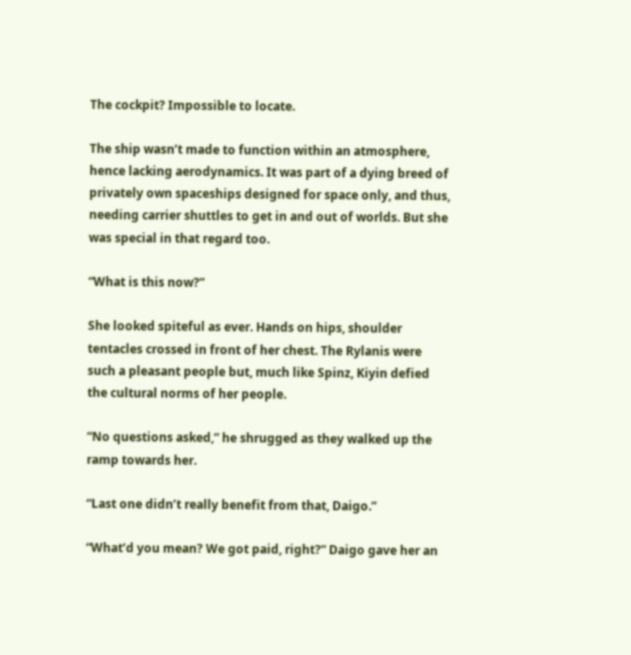The cockpit? Impossible to locate.

The ship wasn’t made to function within an atmosphere, hence lacking aerodynamics. It was part of a dying breed of privately own spaceships designed for space only, and thus, needing carrier shuttles to get in and out of worlds. But she was special in that regard too.

“What is this now?”

She looked spiteful as ever. Hands on hips, shoulder tentacles crossed in front of her chest. The Rylanis were such a pleasant people but, much like Spinz, Kiyin defied the cultural norms of her people.

“No questions asked,” he shrugged as they walked up the ramp towards her.

“Last one didn’t really benefit from that, Daigo.”

“What’d you mean? We got paid, right?” Daigo gave her an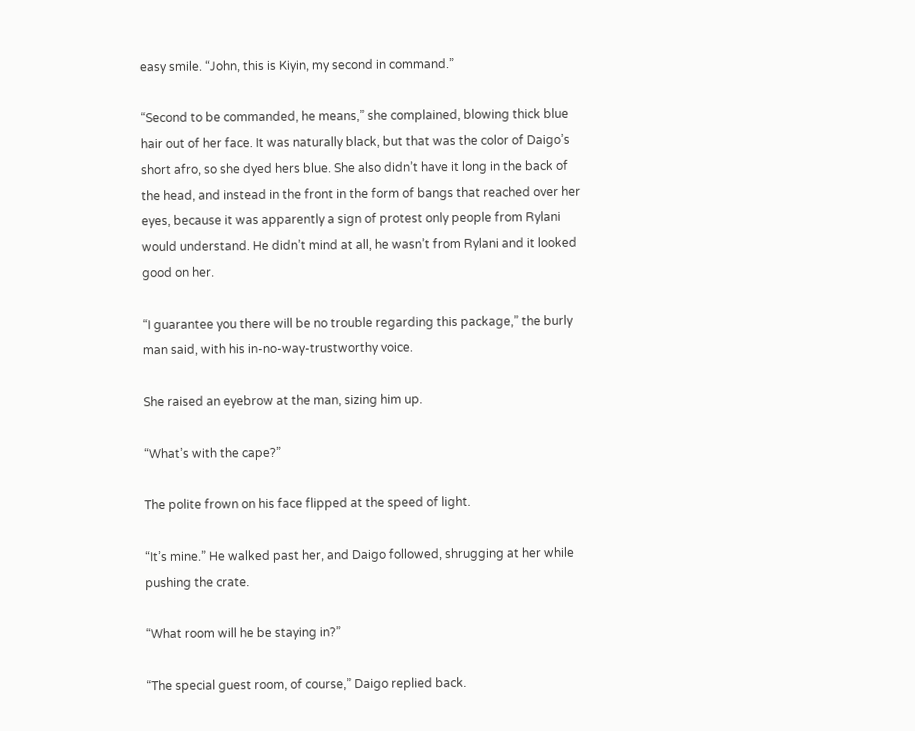easy smile. “John, this is Kiyin, my second in command.”

“Second to be commanded, he means,” she complained, blowing thick blue hair out of her face. It was naturally black, but that was the color of Daigo’s short afro, so she dyed hers blue. She also didn’t have it long in the back of the head, and instead in the front in the form of bangs that reached over her eyes, because it was apparently a sign of protest only people from Rylani would understand. He didn’t mind at all, he wasn’t from Rylani and it looked good on her.

“I guarantee you there will be no trouble regarding this package,” the burly man said, with his in-no-way-trustworthy voice.

She raised an eyebrow at the man, sizing him up.

“What’s with the cape?”

The polite frown on his face flipped at the speed of light.

“It’s mine.” He walked past her, and Daigo followed, shrugging at her while pushing the crate.

“What room will he be staying in?”

“The special guest room, of course,” Daigo replied back.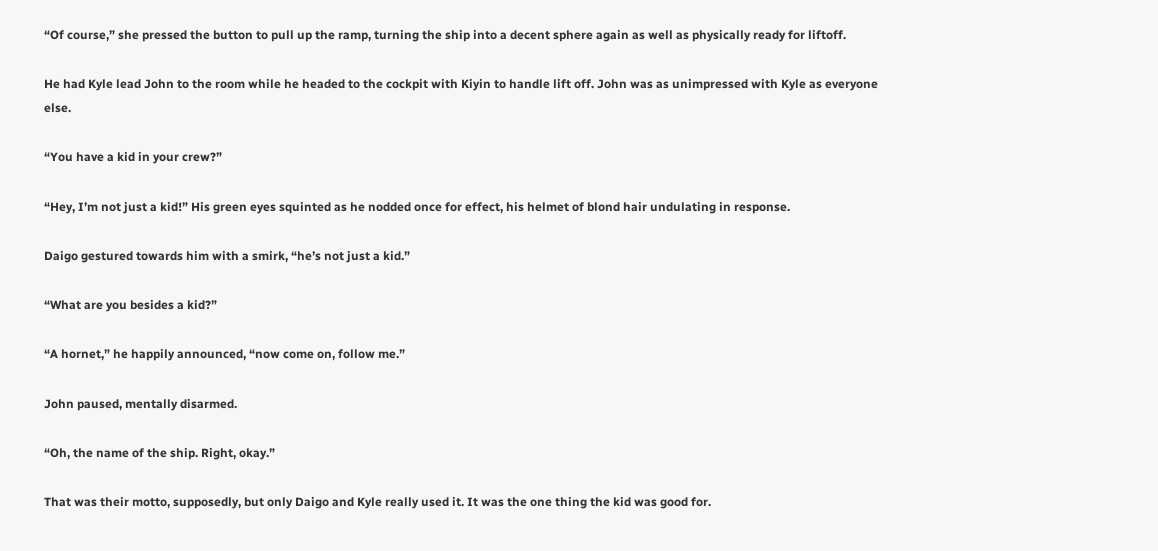“Of course,” she pressed the button to pull up the ramp, turning the ship into a decent sphere again as well as physically ready for liftoff.

He had Kyle lead John to the room while he headed to the cockpit with Kiyin to handle lift off. John was as unimpressed with Kyle as everyone else.

“You have a kid in your crew?”

“Hey, I’m not just a kid!” His green eyes squinted as he nodded once for effect, his helmet of blond hair undulating in response.

Daigo gestured towards him with a smirk, “he’s not just a kid.”

“What are you besides a kid?”

“A hornet,” he happily announced, “now come on, follow me.”

John paused, mentally disarmed.

“Oh, the name of the ship. Right, okay.”

That was their motto, supposedly, but only Daigo and Kyle really used it. It was the one thing the kid was good for.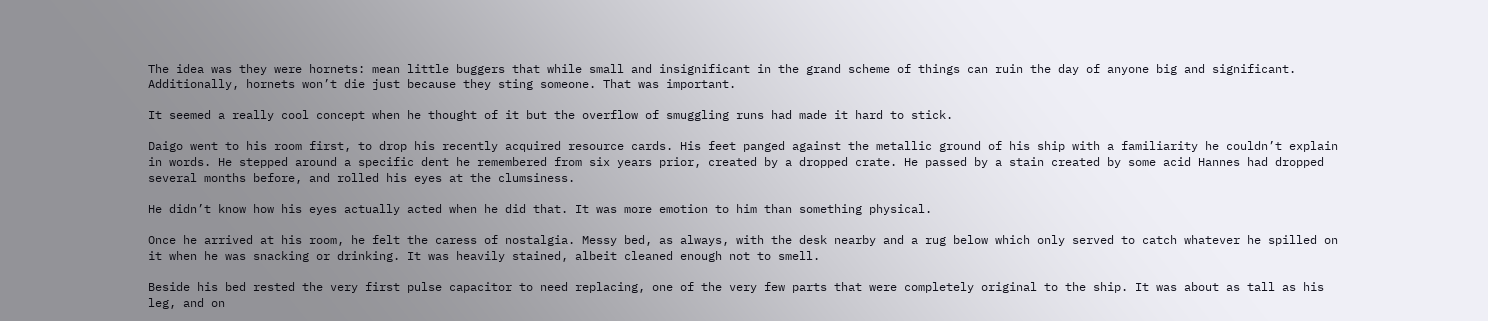The idea was they were hornets: mean little buggers that while small and insignificant in the grand scheme of things can ruin the day of anyone big and significant. Additionally, hornets won’t die just because they sting someone. That was important.

It seemed a really cool concept when he thought of it but the overflow of smuggling runs had made it hard to stick.

Daigo went to his room first, to drop his recently acquired resource cards. His feet panged against the metallic ground of his ship with a familiarity he couldn’t explain in words. He stepped around a specific dent he remembered from six years prior, created by a dropped crate. He passed by a stain created by some acid Hannes had dropped several months before, and rolled his eyes at the clumsiness.

He didn’t know how his eyes actually acted when he did that. It was more emotion to him than something physical.

Once he arrived at his room, he felt the caress of nostalgia. Messy bed, as always, with the desk nearby and a rug below which only served to catch whatever he spilled on it when he was snacking or drinking. It was heavily stained, albeit cleaned enough not to smell.

Beside his bed rested the very first pulse capacitor to need replacing, one of the very few parts that were completely original to the ship. It was about as tall as his leg, and on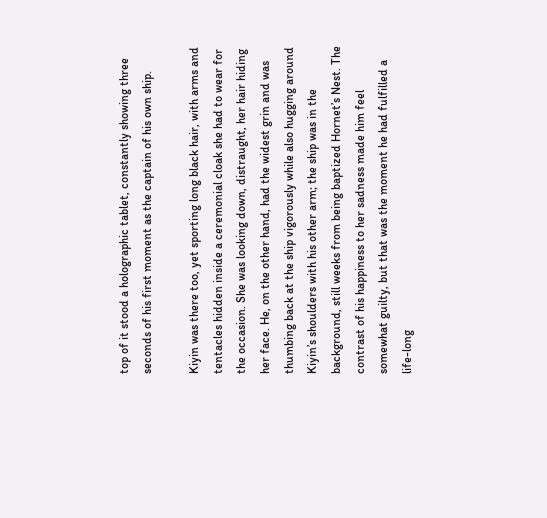top of it stood a holographic tablet, constantly showing three seconds of his first moment as the captain of his own ship.

Kiyin was there too, yet sporting long black hair, with arms and tentacles hidden inside a ceremonial cloak she had to wear for the occasion. She was looking down, distraught, her hair hiding her face. He, on the other hand, had the widest grin and was thumbing back at the ship vigorously while also hugging around Kiyin’s shoulders with his other arm; the ship was in the background, still weeks from being baptized Hornet’s Nest. The contrast of his happiness to her sadness made him feel somewhat guilty, but that was the moment he had fulfilled a life-long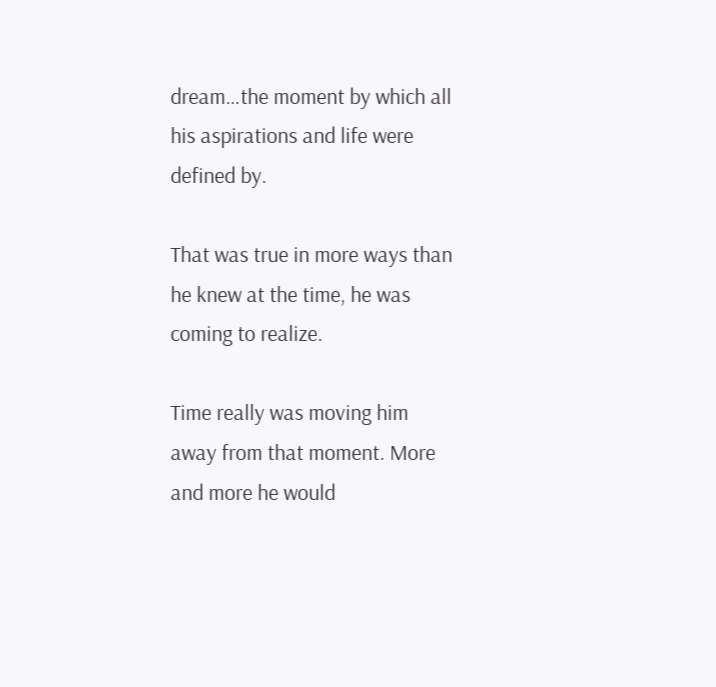dream…the moment by which all his aspirations and life were defined by.

That was true in more ways than he knew at the time, he was coming to realize.

Time really was moving him away from that moment. More and more he would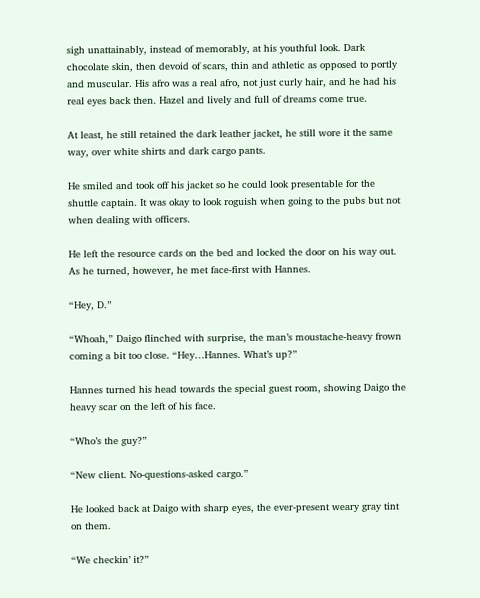sigh unattainably, instead of memorably, at his youthful look. Dark chocolate skin, then devoid of scars, thin and athletic as opposed to portly and muscular. His afro was a real afro, not just curly hair, and he had his real eyes back then. Hazel and lively and full of dreams come true.

At least, he still retained the dark leather jacket, he still wore it the same way, over white shirts and dark cargo pants.

He smiled and took off his jacket so he could look presentable for the shuttle captain. It was okay to look roguish when going to the pubs but not when dealing with officers.

He left the resource cards on the bed and locked the door on his way out. As he turned, however, he met face-first with Hannes.

“Hey, D.”

“Whoah,” Daigo flinched with surprise, the man’s moustache-heavy frown coming a bit too close. “Hey…Hannes. What’s up?”

Hannes turned his head towards the special guest room, showing Daigo the heavy scar on the left of his face.

“Who’s the guy?”

“New client. No-questions-asked cargo.”

He looked back at Daigo with sharp eyes, the ever-present weary gray tint on them.

“We checkin’ it?”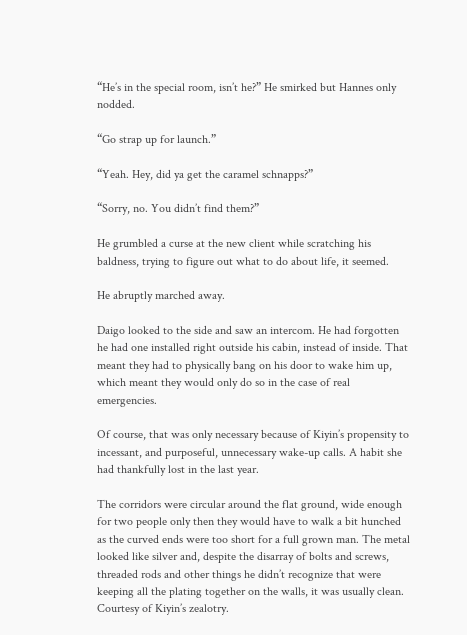“He’s in the special room, isn’t he?” He smirked but Hannes only nodded.

“Go strap up for launch.”

“Yeah. Hey, did ya get the caramel schnapps?”

“Sorry, no. You didn’t find them?”

He grumbled a curse at the new client while scratching his baldness, trying to figure out what to do about life, it seemed.

He abruptly marched away.

Daigo looked to the side and saw an intercom. He had forgotten he had one installed right outside his cabin, instead of inside. That meant they had to physically bang on his door to wake him up, which meant they would only do so in the case of real emergencies.

Of course, that was only necessary because of Kiyin’s propensity to incessant, and purposeful, unnecessary wake-up calls. A habit she had thankfully lost in the last year.

The corridors were circular around the flat ground, wide enough for two people only then they would have to walk a bit hunched as the curved ends were too short for a full grown man. The metal looked like silver and, despite the disarray of bolts and screws, threaded rods and other things he didn’t recognize that were keeping all the plating together on the walls, it was usually clean. Courtesy of Kiyin’s zealotry.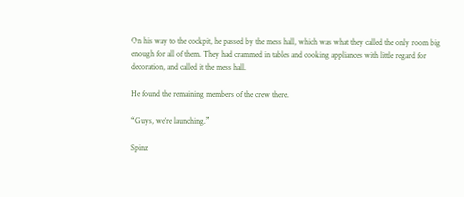On his way to the cockpit, he passed by the mess hall, which was what they called the only room big enough for all of them. They had crammed in tables and cooking appliances with little regard for decoration, and called it the mess hall.

He found the remaining members of the crew there.

“Guys, we’re launching.”

Spinz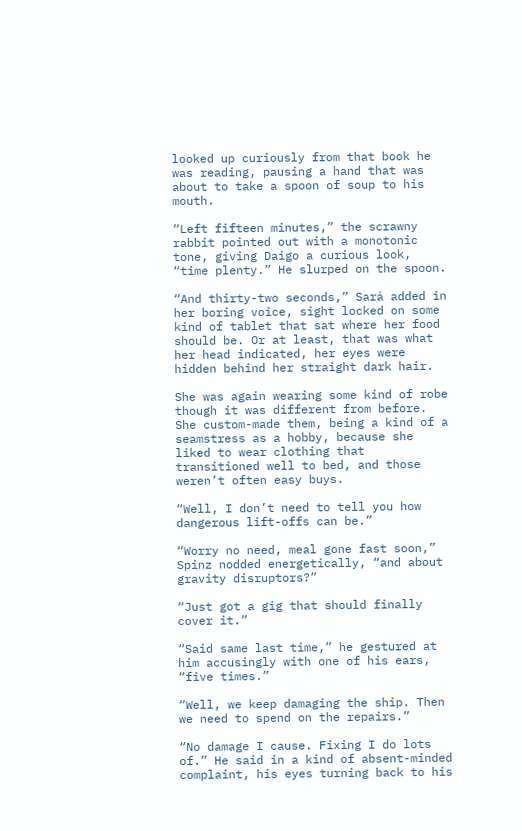looked up curiously from that book he was reading, pausing a hand that was about to take a spoon of soup to his mouth.

“Left fifteen minutes,” the scrawny rabbit pointed out with a monotonic tone, giving Daigo a curious look, “time plenty.” He slurped on the spoon.

“And thirty-two seconds,” Sará added in her boring voice, sight locked on some kind of tablet that sat where her food should be. Or at least, that was what her head indicated, her eyes were hidden behind her straight dark hair.

She was again wearing some kind of robe though it was different from before. She custom-made them, being a kind of a seamstress as a hobby, because she liked to wear clothing that transitioned well to bed, and those weren’t often easy buys.

“Well, I don’t need to tell you how dangerous lift-offs can be.”

“Worry no need, meal gone fast soon,” Spinz nodded energetically, “and about gravity disruptors?”

“Just got a gig that should finally cover it.”

“Said same last time,” he gestured at him accusingly with one of his ears, “five times.”

“Well, we keep damaging the ship. Then we need to spend on the repairs.”

“No damage I cause. Fixing I do lots of.” He said in a kind of absent-minded complaint, his eyes turning back to his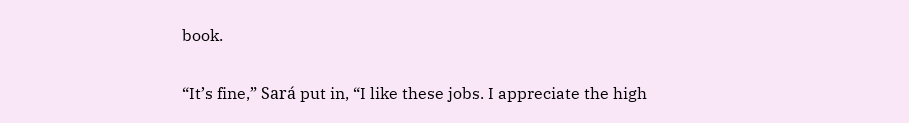book.

“It’s fine,” Sará put in, “I like these jobs. I appreciate the high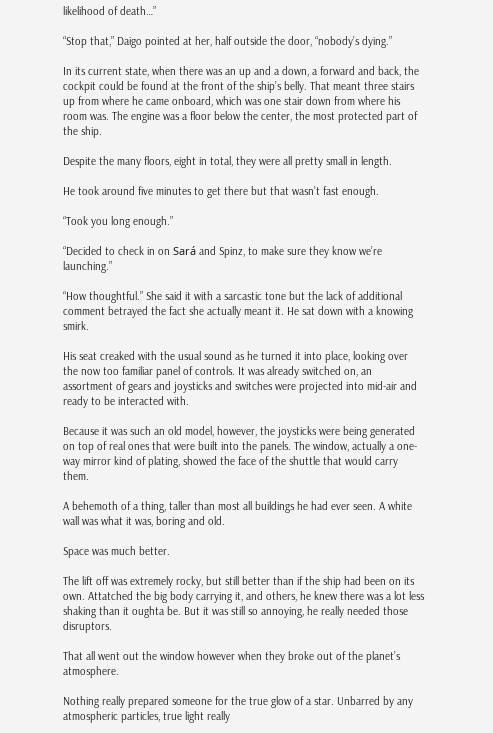likelihood of death…”

“Stop that,” Daigo pointed at her, half outside the door, “nobody’s dying.”

In its current state, when there was an up and a down, a forward and back, the cockpit could be found at the front of the ship’s belly. That meant three stairs up from where he came onboard, which was one stair down from where his room was. The engine was a floor below the center, the most protected part of the ship.

Despite the many floors, eight in total, they were all pretty small in length.

He took around five minutes to get there but that wasn’t fast enough.

“Took you long enough.”

“Decided to check in on Sará and Spinz, to make sure they know we’re launching.”

“How thoughtful.” She said it with a sarcastic tone but the lack of additional comment betrayed the fact she actually meant it. He sat down with a knowing smirk.

His seat creaked with the usual sound as he turned it into place, looking over the now too familiar panel of controls. It was already switched on, an assortment of gears and joysticks and switches were projected into mid-air and ready to be interacted with.

Because it was such an old model, however, the joysticks were being generated on top of real ones that were built into the panels. The window, actually a one-way mirror kind of plating, showed the face of the shuttle that would carry them.

A behemoth of a thing, taller than most all buildings he had ever seen. A white wall was what it was, boring and old.

Space was much better.

The lift off was extremely rocky, but still better than if the ship had been on its own. Attatched the big body carrying it, and others, he knew there was a lot less shaking than it oughta be. But it was still so annoying, he really needed those disruptors.

That all went out the window however when they broke out of the planet’s atmosphere.

Nothing really prepared someone for the true glow of a star. Unbarred by any atmospheric particles, true light really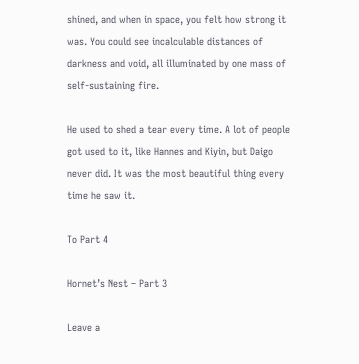shined, and when in space, you felt how strong it was. You could see incalculable distances of darkness and void, all illuminated by one mass of self-sustaining fire.

He used to shed a tear every time. A lot of people got used to it, like Hannes and Kiyin, but Daigo never did. It was the most beautiful thing every time he saw it.

To Part 4

Hornet’s Nest – Part 3

Leave a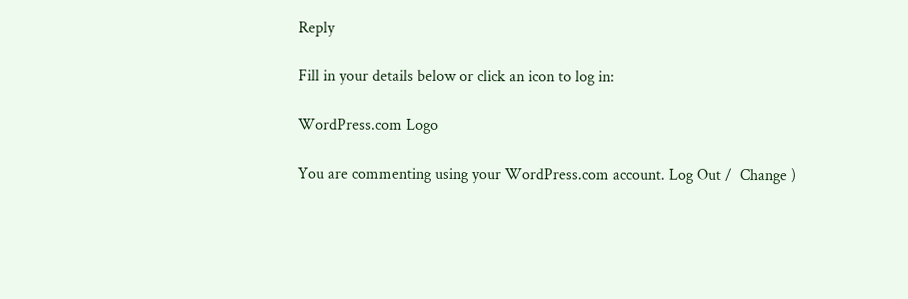Reply

Fill in your details below or click an icon to log in:

WordPress.com Logo

You are commenting using your WordPress.com account. Log Out /  Change )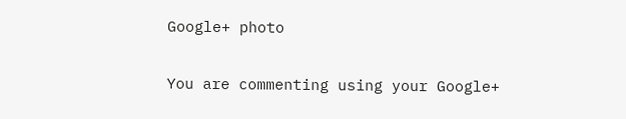Google+ photo

You are commenting using your Google+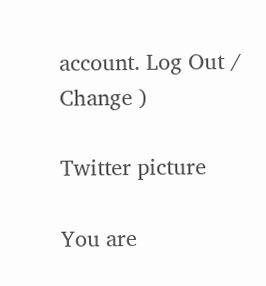account. Log Out /  Change )

Twitter picture

You are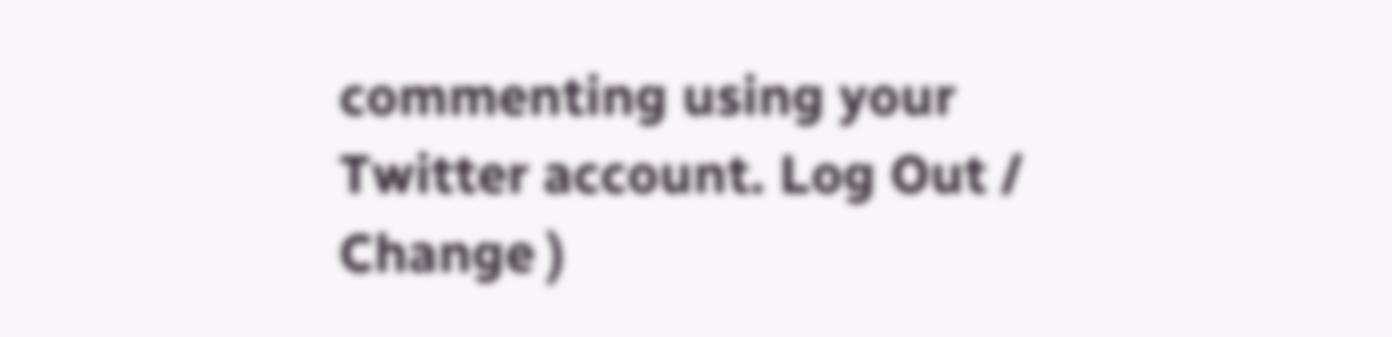commenting using your Twitter account. Log Out /  Change )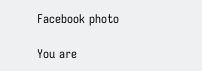Facebook photo

You are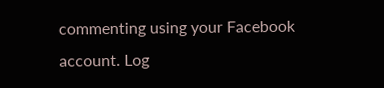commenting using your Facebook account. Log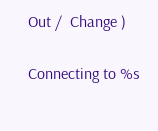Out /  Change )

Connecting to %s